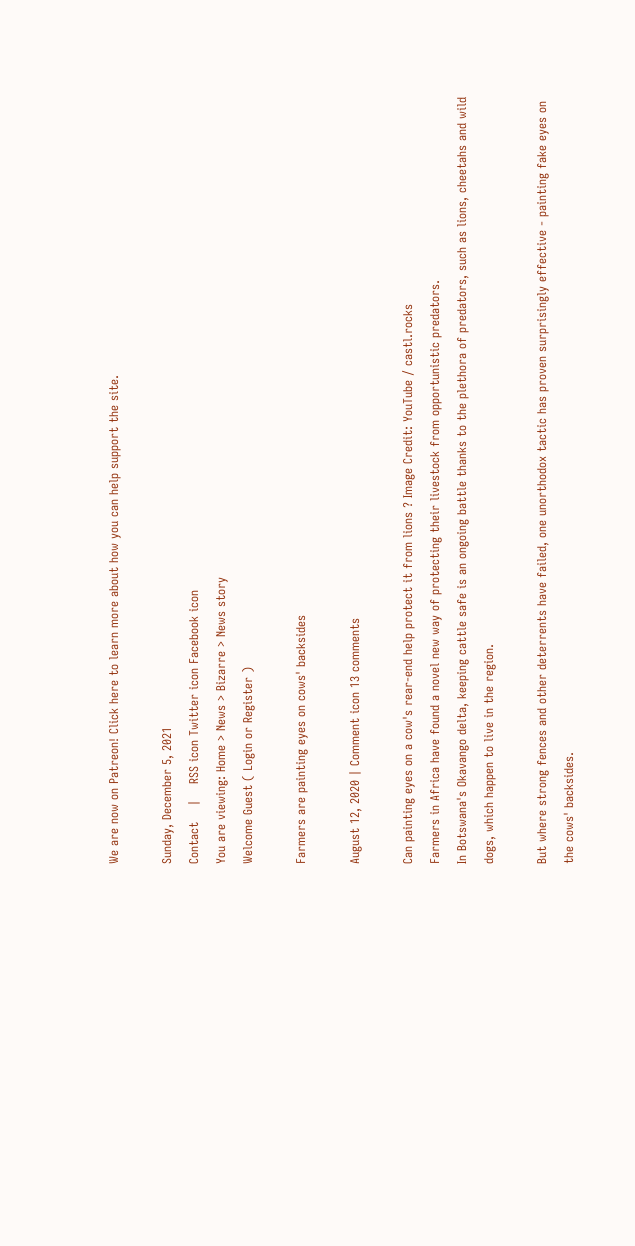We are now on Patreon! Click here to learn more about how you can help support the site.

Sunday, December 5, 2021
Contact    |    RSS icon Twitter icon Facebook icon
You are viewing: Home > News > Bizarre > News story
Welcome Guest ( Login or Register )

Farmers are painting eyes on cows' backsides

August 12, 2020 | Comment icon 13 comments

Can painting eyes on a cow's rear-end help protect it from lions ? Image Credit: YouTube / castl.rocks
Farmers in Africa have found a novel new way of protecting their livestock from opportunistic predators.
In Botswana's Okavango delta, keeping cattle safe is an ongoing battle thanks to the plethora of predators, such as lions, cheetahs and wild dogs, which happen to live in the region.

But where strong fences and other deterrents have failed, one unorthodox tactic has proven surprisingly effective - painting fake eyes on the cows' backsides.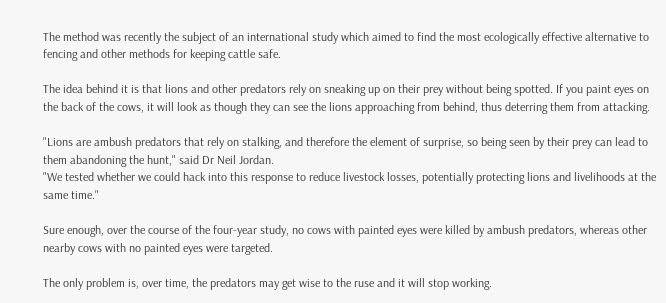The method was recently the subject of an international study which aimed to find the most ecologically effective alternative to fencing and other methods for keeping cattle safe.

The idea behind it is that lions and other predators rely on sneaking up on their prey without being spotted. If you paint eyes on the back of the cows, it will look as though they can see the lions approaching from behind, thus deterring them from attacking.

"Lions are ambush predators that rely on stalking, and therefore the element of surprise, so being seen by their prey can lead to them abandoning the hunt," said Dr Neil Jordan.
"We tested whether we could hack into this response to reduce livestock losses, potentially protecting lions and livelihoods at the same time."

Sure enough, over the course of the four-year study, no cows with painted eyes were killed by ambush predators, whereas other nearby cows with no painted eyes were targeted.

The only problem is, over time, the predators may get wise to the ruse and it will stop working.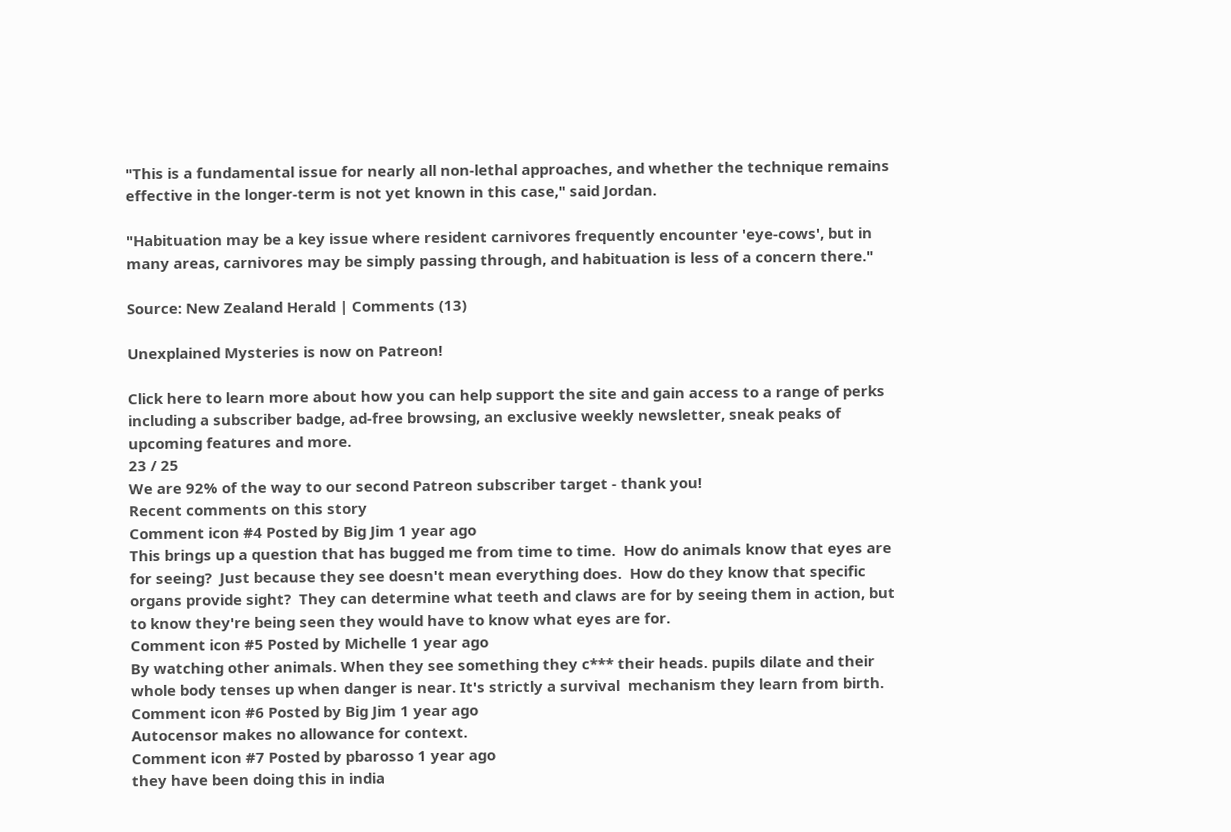"This is a fundamental issue for nearly all non-lethal approaches, and whether the technique remains effective in the longer-term is not yet known in this case," said Jordan.

"Habituation may be a key issue where resident carnivores frequently encounter 'eye-cows', but in many areas, carnivores may be simply passing through, and habituation is less of a concern there."

Source: New Zealand Herald | Comments (13)

Unexplained Mysteries is now on Patreon!

Click here to learn more about how you can help support the site and gain access to a range of perks including a subscriber badge, ad-free browsing, an exclusive weekly newsletter, sneak peaks of upcoming features and more.
23 / 25
We are 92% of the way to our second Patreon subscriber target - thank you!
Recent comments on this story
Comment icon #4 Posted by Big Jim 1 year ago
This brings up a question that has bugged me from time to time.  How do animals know that eyes are for seeing?  Just because they see doesn't mean everything does.  How do they know that specific organs provide sight?  They can determine what teeth and claws are for by seeing them in action, but to know they're being seen they would have to know what eyes are for.
Comment icon #5 Posted by Michelle 1 year ago
By watching other animals. When they see something they c*** their heads. pupils dilate and their whole body tenses up when danger is near. It's strictly a survival  mechanism they learn from birth.
Comment icon #6 Posted by Big Jim 1 year ago
Autocensor makes no allowance for context.
Comment icon #7 Posted by pbarosso 1 year ago
they have been doing this in india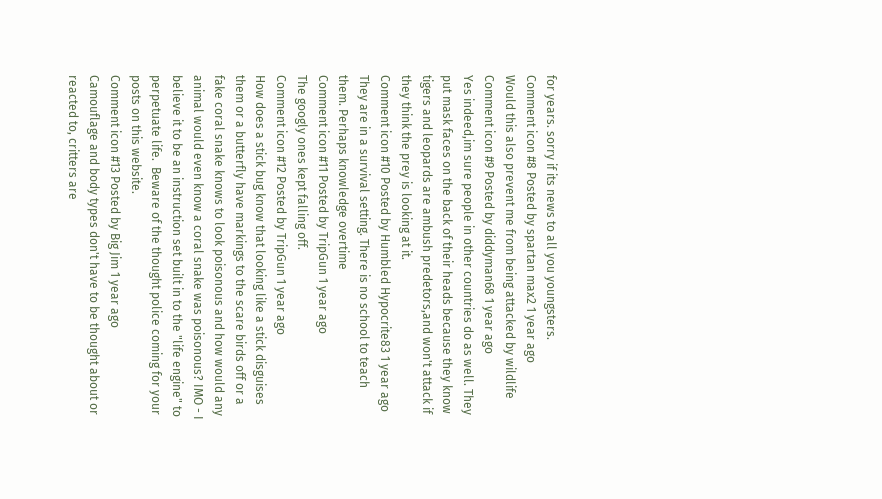for years. sorry if its news to all you youngsters.
Comment icon #8 Posted by spartan max2 1 year ago
Would this also prevent me from being attacked by wildlife
Comment icon #9 Posted by diddyman68 1 year ago
Yes indeed,im sure people in other countries do as well. They put mask faces on the back of their heads because they know tigers and leopards are ambush predetors,and won't attack if they think the prey is looking at it.
Comment icon #10 Posted by Humbled Hypocrite83 1 year ago
They are in a survival setting. There is no school to teach them. Perhaps knowledge overtime
Comment icon #11 Posted by TripGun 1 year ago
The googly ones kept falling off.
Comment icon #12 Posted by TripGun 1 year ago
How does a stick bug know that looking like a stick disguises them or a butterfly have markings to the scare birds off or a fake coral snake knows to look poisonous and how would any animal would even know a coral snake was poisonous? IMO - I believe it to be an instruction set built in to the "life engine" to perpetuate life.  Beware of the thought police coming for your posts on this website.
Comment icon #13 Posted by Big Jim 1 year ago
Camouflage and body types don't have to be thought about or reacted to, critters are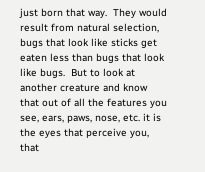just born that way.  They would result from natural selection, bugs that look like sticks get eaten less than bugs that look like bugs.  But to look at another creature and know that out of all the features you see, ears, paws, nose, etc. it is the eyes that perceive you, that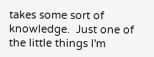takes some sort of knowledge.  Just one of the little things I'm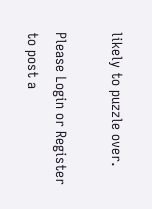likely to puzzle over.

Please Login or Register to post a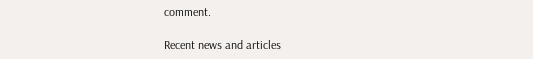comment.

Recent news and articles